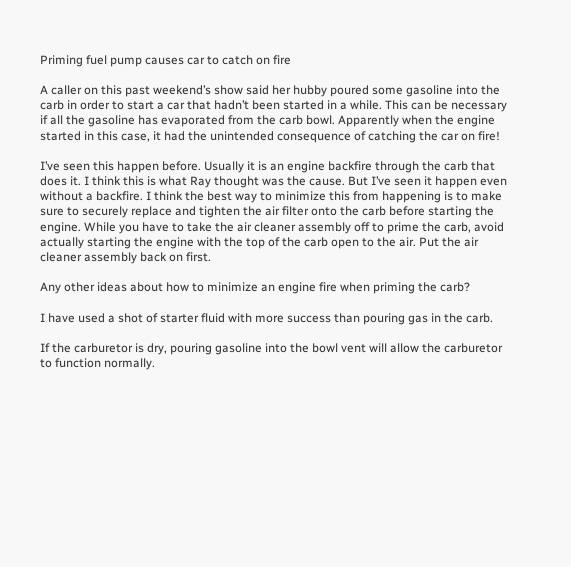Priming fuel pump causes car to catch on fire

A caller on this past weekend’s show said her hubby poured some gasoline into the carb in order to start a car that hadn’t been started in a while. This can be necessary if all the gasoline has evaporated from the carb bowl. Apparently when the engine started in this case, it had the unintended consequence of catching the car on fire!

I’ve seen this happen before. Usually it is an engine backfire through the carb that does it. I think this is what Ray thought was the cause. But I’ve seen it happen even without a backfire. I think the best way to minimize this from happening is to make sure to securely replace and tighten the air filter onto the carb before starting the engine. While you have to take the air cleaner assembly off to prime the carb, avoid actually starting the engine with the top of the carb open to the air. Put the air cleaner assembly back on first.

Any other ideas about how to minimize an engine fire when priming the carb?

I have used a shot of starter fluid with more success than pouring gas in the carb.

If the carburetor is dry, pouring gasoline into the bowl vent will allow the carburetor to function normally.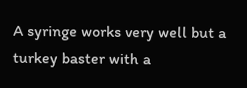A syringe works very well but a turkey baster with a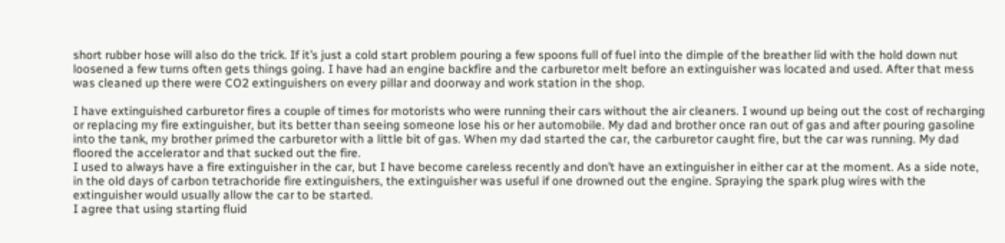short rubber hose will also do the trick. If it’s just a cold start problem pouring a few spoons full of fuel into the dimple of the breather lid with the hold down nut loosened a few turns often gets things going. I have had an engine backfire and the carburetor melt before an extinguisher was located and used. After that mess was cleaned up there were CO2 extinguishers on every pillar and doorway and work station in the shop.

I have extinguished carburetor fires a couple of times for motorists who were running their cars without the air cleaners. I wound up being out the cost of recharging or replacing my fire extinguisher, but its better than seeing someone lose his or her automobile. My dad and brother once ran out of gas and after pouring gasoline into the tank, my brother primed the carburetor with a little bit of gas. When my dad started the car, the carburetor caught fire, but the car was running. My dad floored the accelerator and that sucked out the fire.
I used to always have a fire extinguisher in the car, but I have become careless recently and don’t have an extinguisher in either car at the moment. As a side note, in the old days of carbon tetrachoride fire extinguishers, the extinguisher was useful if one drowned out the engine. Spraying the spark plug wires with the extinguisher would usually allow the car to be started.
I agree that using starting fluid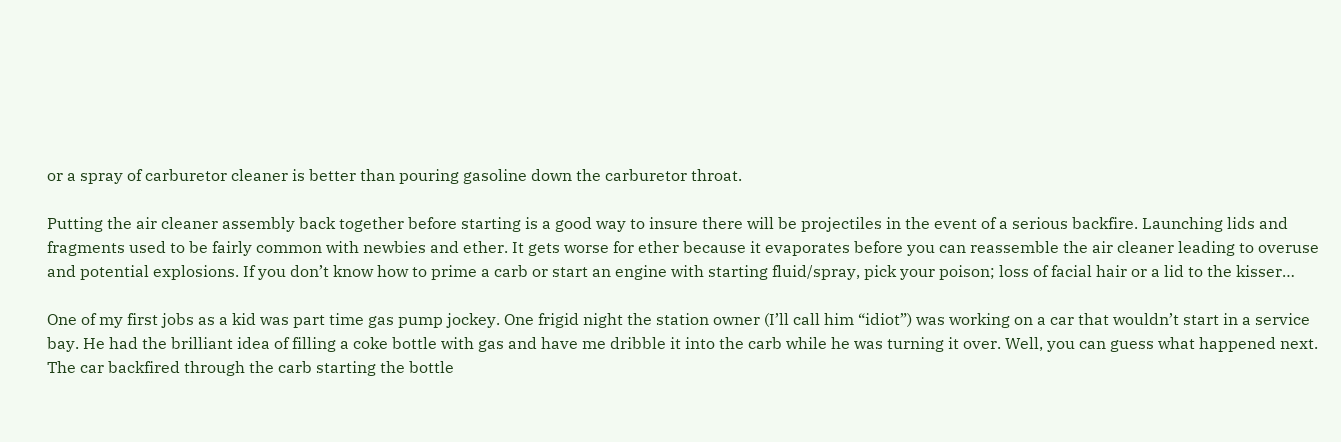or a spray of carburetor cleaner is better than pouring gasoline down the carburetor throat.

Putting the air cleaner assembly back together before starting is a good way to insure there will be projectiles in the event of a serious backfire. Launching lids and fragments used to be fairly common with newbies and ether. It gets worse for ether because it evaporates before you can reassemble the air cleaner leading to overuse and potential explosions. If you don’t know how to prime a carb or start an engine with starting fluid/spray, pick your poison; loss of facial hair or a lid to the kisser…

One of my first jobs as a kid was part time gas pump jockey. One frigid night the station owner (I’ll call him “idiot”) was working on a car that wouldn’t start in a service bay. He had the brilliant idea of filling a coke bottle with gas and have me dribble it into the carb while he was turning it over. Well, you can guess what happened next. The car backfired through the carb starting the bottle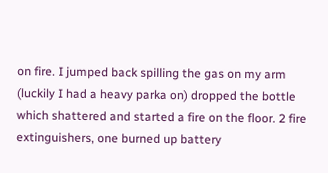on fire. I jumped back spilling the gas on my arm (luckily I had a heavy parka on) dropped the bottle which shattered and started a fire on the floor. 2 fire extinguishers, one burned up battery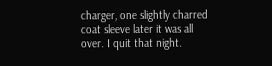charger, one slightly charred coat sleeve later it was all over. I quit that night.